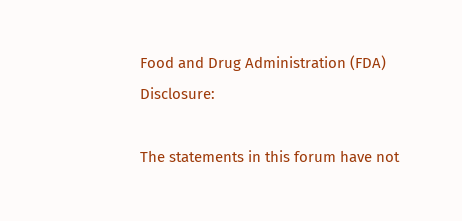Food and Drug Administration (FDA) Disclosure:

The statements in this forum have not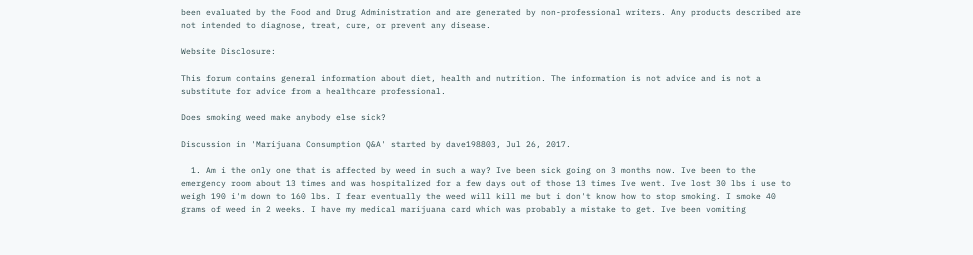been evaluated by the Food and Drug Administration and are generated by non-professional writers. Any products described are not intended to diagnose, treat, cure, or prevent any disease.

Website Disclosure:

This forum contains general information about diet, health and nutrition. The information is not advice and is not a substitute for advice from a healthcare professional.

Does smoking weed make anybody else sick?

Discussion in 'Marijuana Consumption Q&A' started by dave198803, Jul 26, 2017.

  1. Am i the only one that is affected by weed in such a way? Ive been sick going on 3 months now. Ive been to the emergency room about 13 times and was hospitalized for a few days out of those 13 times Ive went. Ive lost 30 lbs i use to weigh 190 i'm down to 160 lbs. I fear eventually the weed will kill me but i don't know how to stop smoking. I smoke 40 grams of weed in 2 weeks. I have my medical marijuana card which was probably a mistake to get. Ive been vomiting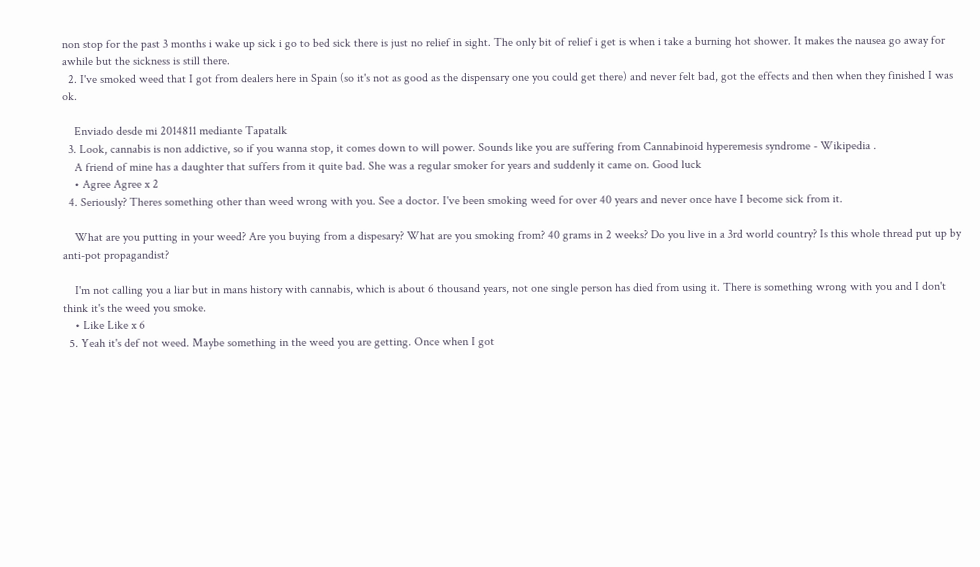non stop for the past 3 months i wake up sick i go to bed sick there is just no relief in sight. The only bit of relief i get is when i take a burning hot shower. It makes the nausea go away for awhile but the sickness is still there.
  2. I've smoked weed that I got from dealers here in Spain (so it's not as good as the dispensary one you could get there) and never felt bad, got the effects and then when they finished I was ok.

    Enviado desde mi 2014811 mediante Tapatalk
  3. Look, cannabis is non addictive, so if you wanna stop, it comes down to will power. Sounds like you are suffering from Cannabinoid hyperemesis syndrome - Wikipedia .
    A friend of mine has a daughter that suffers from it quite bad. She was a regular smoker for years and suddenly it came on. Good luck
    • Agree Agree x 2
  4. Seriously? Theres something other than weed wrong with you. See a doctor. I've been smoking weed for over 40 years and never once have I become sick from it.

    What are you putting in your weed? Are you buying from a dispesary? What are you smoking from? 40 grams in 2 weeks? Do you live in a 3rd world country? Is this whole thread put up by anti-pot propagandist?

    I'm not calling you a liar but in mans history with cannabis, which is about 6 thousand years, not one single person has died from using it. There is something wrong with you and I don't think it's the weed you smoke.
    • Like Like x 6
  5. Yeah it's def not weed. Maybe something in the weed you are getting. Once when I got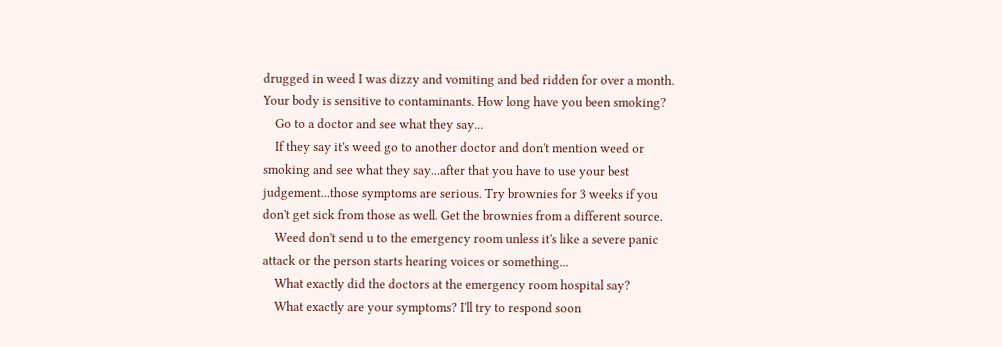drugged in weed I was dizzy and vomiting and bed ridden for over a month. Your body is sensitive to contaminants. How long have you been smoking?
    Go to a doctor and see what they say...
    If they say it's weed go to another doctor and don't mention weed or smoking and see what they say...after that you have to use your best judgement...those symptoms are serious. Try brownies for 3 weeks if you don't get sick from those as well. Get the brownies from a different source.
    Weed don't send u to the emergency room unless it's like a severe panic attack or the person starts hearing voices or something...
    What exactly did the doctors at the emergency room hospital say?
    What exactly are your symptoms? I'll try to respond soon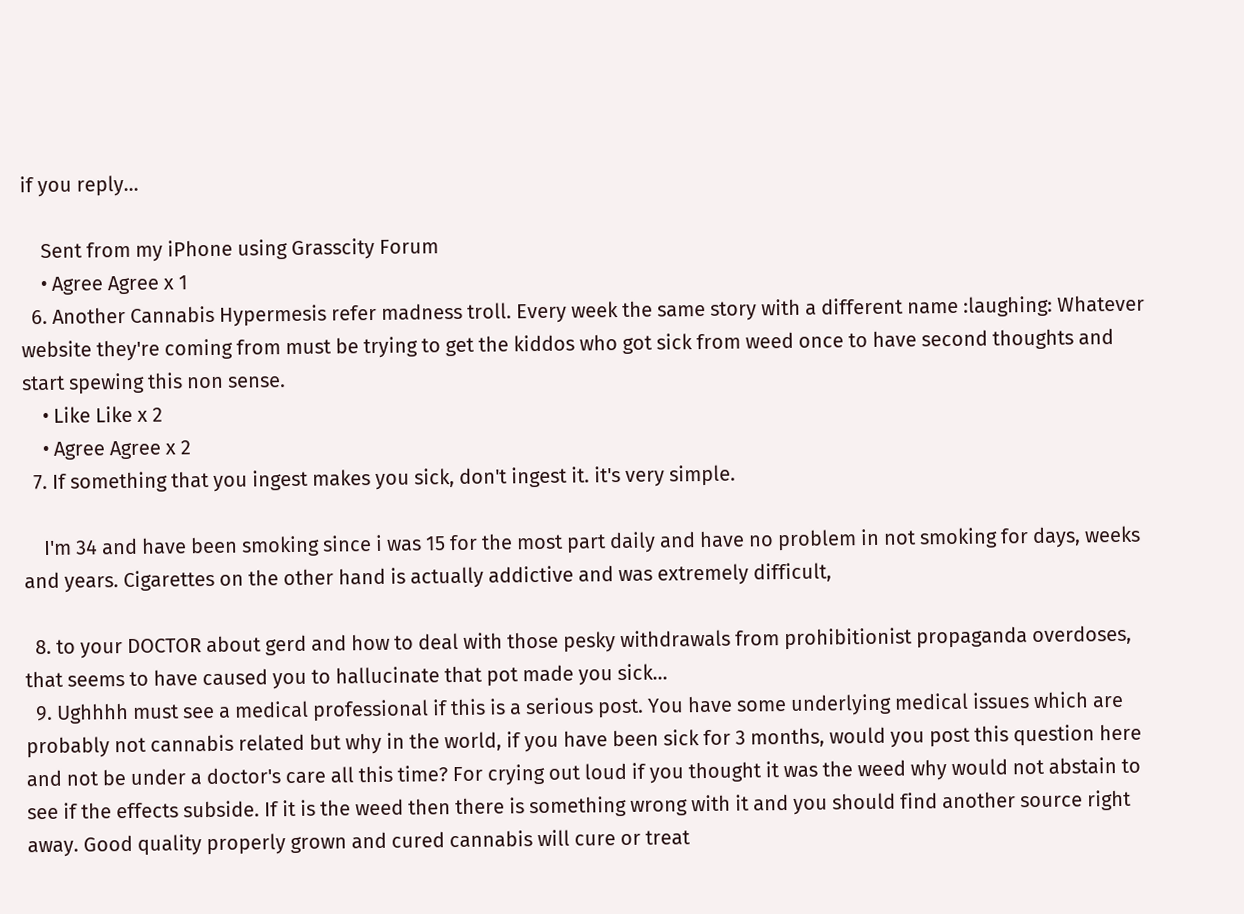if you reply...

    Sent from my iPhone using Grasscity Forum
    • Agree Agree x 1
  6. Another Cannabis Hypermesis refer madness troll. Every week the same story with a different name :laughing: Whatever website they're coming from must be trying to get the kiddos who got sick from weed once to have second thoughts and start spewing this non sense.
    • Like Like x 2
    • Agree Agree x 2
  7. If something that you ingest makes you sick, don't ingest it. it's very simple.

    I'm 34 and have been smoking since i was 15 for the most part daily and have no problem in not smoking for days, weeks and years. Cigarettes on the other hand is actually addictive and was extremely difficult,

  8. to your DOCTOR about gerd and how to deal with those pesky withdrawals from prohibitionist propaganda overdoses, that seems to have caused you to hallucinate that pot made you sick...
  9. Ughhhh must see a medical professional if this is a serious post. You have some underlying medical issues which are probably not cannabis related but why in the world, if you have been sick for 3 months, would you post this question here and not be under a doctor's care all this time? For crying out loud if you thought it was the weed why would not abstain to see if the effects subside. If it is the weed then there is something wrong with it and you should find another source right away. Good quality properly grown and cured cannabis will cure or treat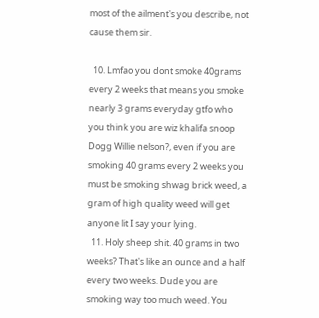most of the ailment's you describe, not cause them sir.

  10. Lmfao you dont smoke 40grams every 2 weeks that means you smoke nearly 3 grams everyday gtfo who you think you are wiz khalifa snoop Dogg Willie nelson?, even if you are smoking 40 grams every 2 weeks you must be smoking shwag brick weed, a gram of high quality weed will get anyone lit I say your lying.
  11. Holy sheep shit. 40 grams in two weeks? That's like an ounce and a half every two weeks. Dude you are smoking way too much weed. You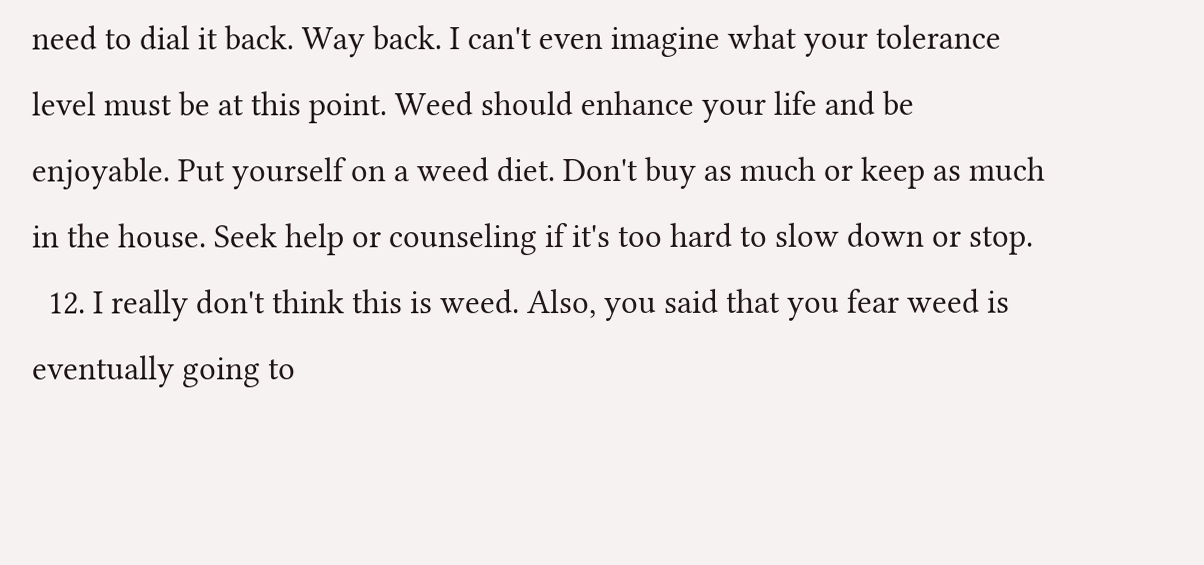need to dial it back. Way back. I can't even imagine what your tolerance level must be at this point. Weed should enhance your life and be enjoyable. Put yourself on a weed diet. Don't buy as much or keep as much in the house. Seek help or counseling if it's too hard to slow down or stop.
  12. I really don't think this is weed. Also, you said that you fear weed is eventually going to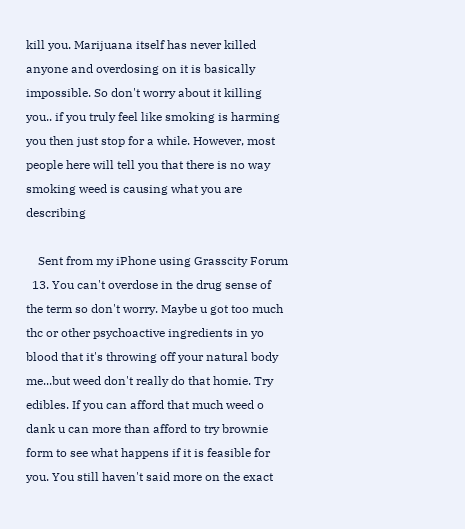kill you. Marijuana itself has never killed anyone and overdosing on it is basically impossible. So don't worry about it killing you.. if you truly feel like smoking is harming you then just stop for a while. However, most people here will tell you that there is no way smoking weed is causing what you are describing

    Sent from my iPhone using Grasscity Forum
  13. You can't overdose in the drug sense of the term so don't worry. Maybe u got too much thc or other psychoactive ingredients in yo blood that it's throwing off your natural body me...but weed don't really do that homie. Try edibles. If you can afford that much weed o dank u can more than afford to try brownie form to see what happens if it is feasible for you. You still haven't said more on the exact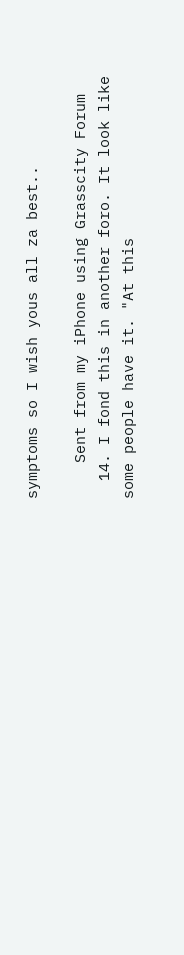symptoms so I wish yous all za best..

    Sent from my iPhone using Grasscity Forum
  14. I fond this in another foro. It look like some people have it. "At this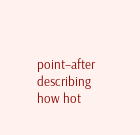point–after describing how hot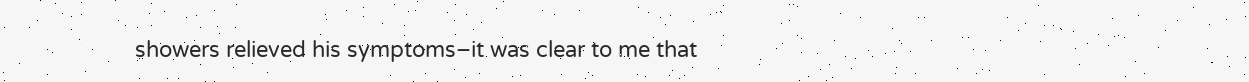showers relieved his symptoms–it was clear to me that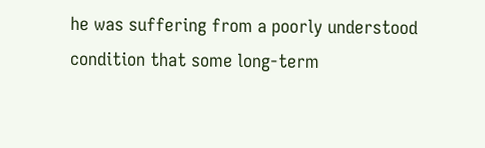he was suffering from a poorly understood condition that some long-term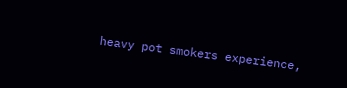heavy pot smokers experience,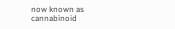now known as cannabinoid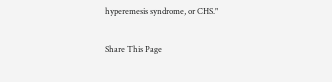hyperemesis syndrome, or CHS."

Share This Page